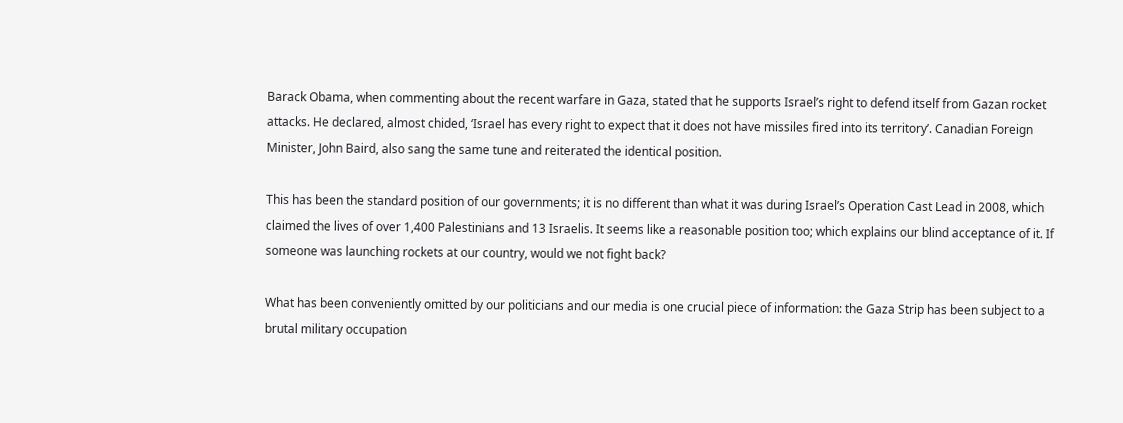Barack Obama, when commenting about the recent warfare in Gaza, stated that he supports Israel’s right to defend itself from Gazan rocket attacks. He declared, almost chided, ‘Israel has every right to expect that it does not have missiles fired into its territory’. Canadian Foreign Minister, John Baird, also sang the same tune and reiterated the identical position.

This has been the standard position of our governments; it is no different than what it was during Israel’s Operation Cast Lead in 2008, which claimed the lives of over 1,400 Palestinians and 13 Israelis. It seems like a reasonable position too; which explains our blind acceptance of it. If someone was launching rockets at our country, would we not fight back?

What has been conveniently omitted by our politicians and our media is one crucial piece of information: the Gaza Strip has been subject to a brutal military occupation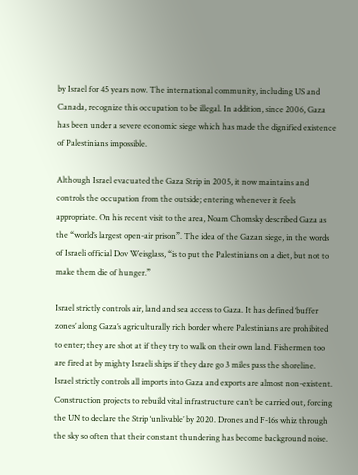by Israel for 45 years now. The international community, including US and Canada, recognize this occupation to be illegal. In addition, since 2006, Gaza has been under a severe economic siege which has made the dignified existence of Palestinians impossible.

Although Israel evacuated the Gaza Strip in 2005, it now maintains and controls the occupation from the outside; entering whenever it feels appropriate. On his recent visit to the area, Noam Chomsky described Gaza as the “world’s largest open-air prison”. The idea of the Gazan siege, in the words of Israeli official Dov Weisglass, “is to put the Palestinians on a diet, but not to make them die of hunger.”

Israel strictly controls air, land and sea access to Gaza. It has defined ‘buffer zones’ along Gaza’s agriculturally rich border where Palestinians are prohibited to enter; they are shot at if they try to walk on their own land. Fishermen too are fired at by mighty Israeli ships if they dare go 3 miles pass the shoreline. Israel strictly controls all imports into Gaza and exports are almost non-existent. Construction projects to rebuild vital infrastructure can’t be carried out, forcing the UN to declare the Strip ‘unlivable’ by 2020. Drones and F-16s whiz through the sky so often that their constant thundering has become background noise.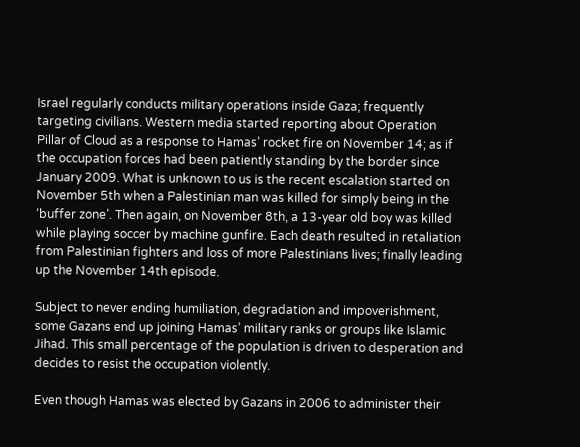Israel regularly conducts military operations inside Gaza; frequently targeting civilians. Western media started reporting about Operation Pillar of Cloud as a response to Hamas’ rocket fire on November 14; as if the occupation forces had been patiently standing by the border since January 2009. What is unknown to us is the recent escalation started on November 5th when a Palestinian man was killed for simply being in the ‘buffer zone’. Then again, on November 8th, a 13-year old boy was killed while playing soccer by machine gunfire. Each death resulted in retaliation from Palestinian fighters and loss of more Palestinians lives; finally leading up the November 14th episode.

Subject to never ending humiliation, degradation and impoverishment, some Gazans end up joining Hamas’ military ranks or groups like Islamic Jihad. This small percentage of the population is driven to desperation and decides to resist the occupation violently.

Even though Hamas was elected by Gazans in 2006 to administer their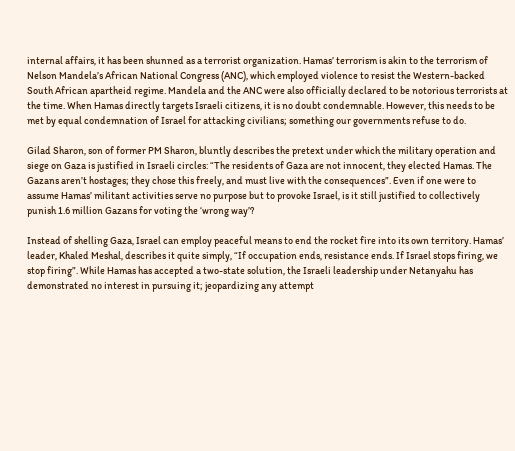internal affairs, it has been shunned as a terrorist organization. Hamas’ terrorism is akin to the terrorism of Nelson Mandela’s African National Congress (ANC), which employed violence to resist the Western-backed South African apartheid regime. Mandela and the ANC were also officially declared to be notorious terrorists at the time. When Hamas directly targets Israeli citizens, it is no doubt condemnable. However, this needs to be met by equal condemnation of Israel for attacking civilians; something our governments refuse to do.

Gilad Sharon, son of former PM Sharon, bluntly describes the pretext under which the military operation and siege on Gaza is justified in Israeli circles: “The residents of Gaza are not innocent, they elected Hamas. The Gazans aren’t hostages; they chose this freely, and must live with the consequences”. Even if one were to assume Hamas’ militant activities serve no purpose but to provoke Israel, is it still justified to collectively punish 1.6 million Gazans for voting the ‘wrong way’?

Instead of shelling Gaza, Israel can employ peaceful means to end the rocket fire into its own territory. Hamas’ leader, Khaled Meshal, describes it quite simply, “If occupation ends, resistance ends. If Israel stops firing, we stop firing”. While Hamas has accepted a two-state solution, the Israeli leadership under Netanyahu has demonstrated no interest in pursuing it; jeopardizing any attempt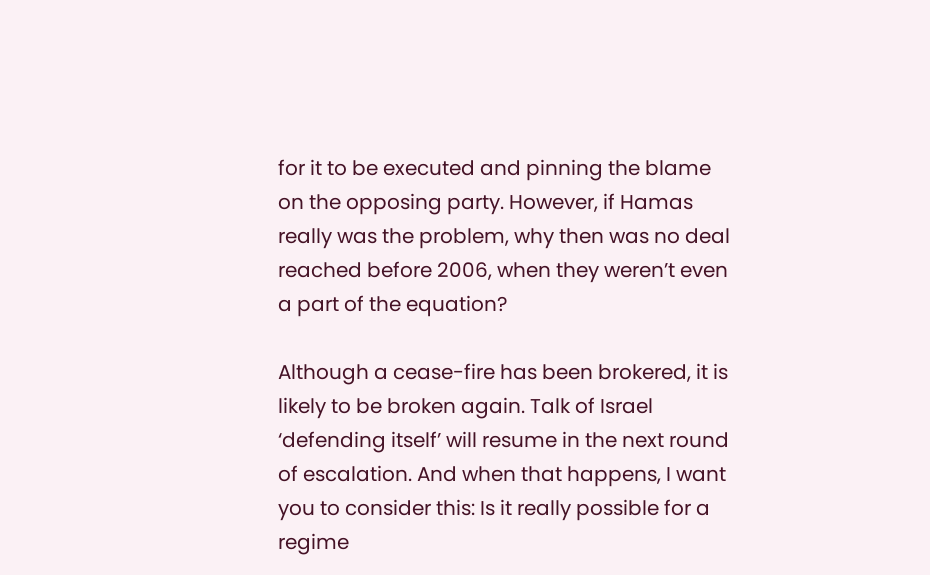for it to be executed and pinning the blame on the opposing party. However, if Hamas really was the problem, why then was no deal reached before 2006, when they weren’t even a part of the equation?

Although a cease-fire has been brokered, it is likely to be broken again. Talk of Israel ‘defending itself’ will resume in the next round of escalation. And when that happens, I want you to consider this: Is it really possible for a regime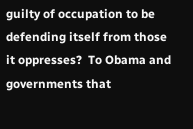guilty of occupation to be defending itself from those it oppresses?  To Obama and governments that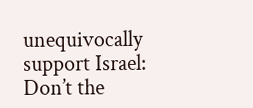unequivocally support Israel: Don’t the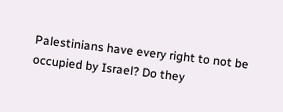Palestinians have every right to not be occupied by Israel? Do they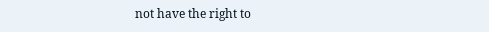not have the right to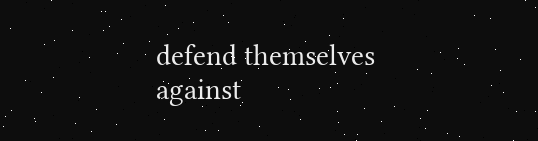defend themselves against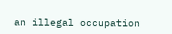an illegal occupation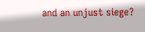and an unjust siege?